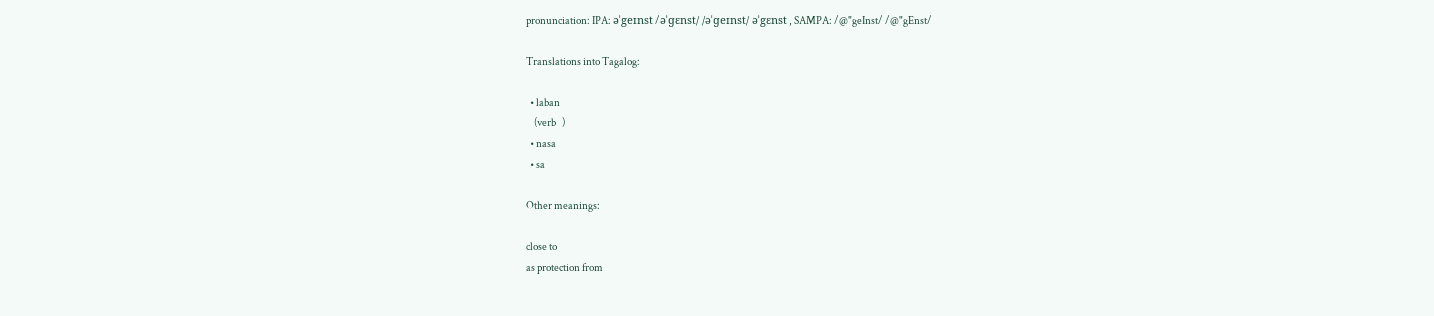pronunciation: IPA: əˈgeɪnst /əˈɡɛnst/ /əˈɡeɪnst/ əˈgɛnst , SAMPA: /@"geInst/ /@"gEnst/

Translations into Tagalog:

  • laban
    (verb   )
  • nasa
  • sa

Other meanings:

close to
as protection from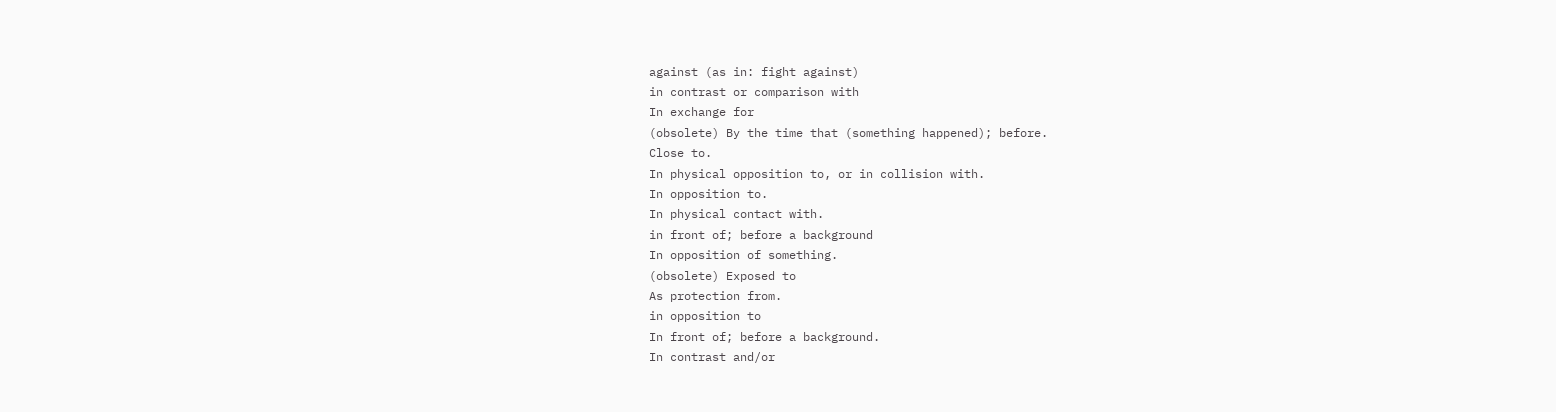against (as in: fight against)
in contrast or comparison with
In exchange for
(obsolete) By the time that (something happened); before.
Close to.
In physical opposition to, or in collision with.
In opposition to.
In physical contact with.
in front of; before a background
In opposition of something.
(obsolete) Exposed to
As protection from.
in opposition to
In front of; before a background.
In contrast and/or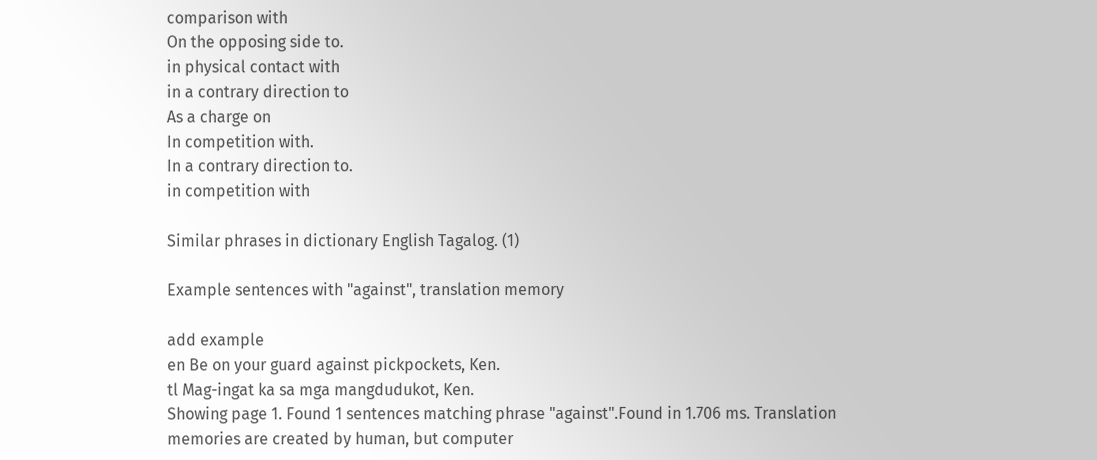comparison with
On the opposing side to.
in physical contact with
in a contrary direction to
As a charge on
In competition with.
In a contrary direction to.
in competition with

Similar phrases in dictionary English Tagalog. (1)

Example sentences with "against", translation memory

add example
en Be on your guard against pickpockets, Ken.
tl Mag-ingat ka sa mga mangdudukot, Ken.
Showing page 1. Found 1 sentences matching phrase "against".Found in 1.706 ms. Translation memories are created by human, but computer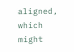aligned, which might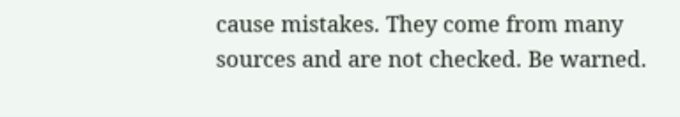cause mistakes. They come from many sources and are not checked. Be warned.